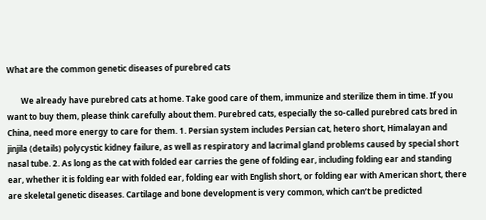What are the common genetic diseases of purebred cats

       We already have purebred cats at home. Take good care of them, immunize and sterilize them in time. If you want to buy them, please think carefully about them. Purebred cats, especially the so-called purebred cats bred in China, need more energy to care for them. 1. Persian system includes Persian cat, hetero short, Himalayan and jinjila (details) polycystic kidney failure, as well as respiratory and lacrimal gland problems caused by special short nasal tube. 2. As long as the cat with folded ear carries the gene of folding ear, including folding ear and standing ear, whether it is folding ear with folded ear, folding ear with English short, or folding ear with American short, there are skeletal genetic diseases. Cartilage and bone development is very common, which can’t be predicted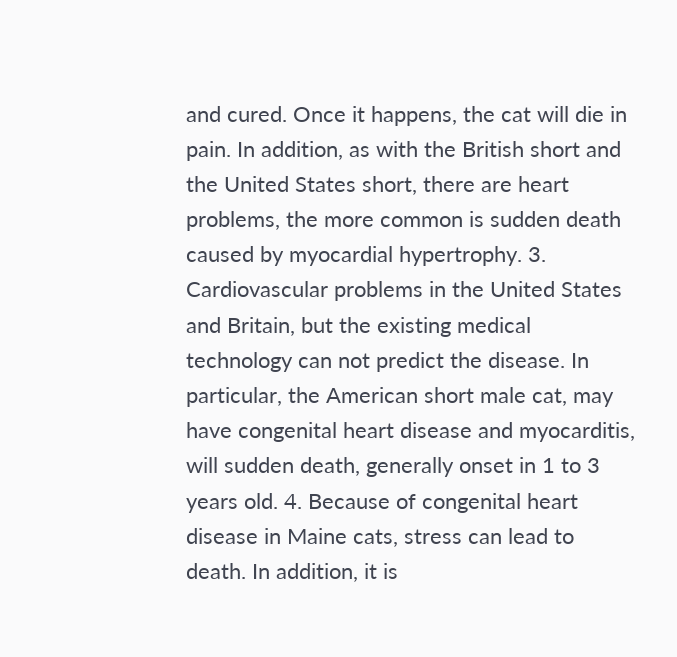and cured. Once it happens, the cat will die in pain. In addition, as with the British short and the United States short, there are heart problems, the more common is sudden death caused by myocardial hypertrophy. 3. Cardiovascular problems in the United States and Britain, but the existing medical technology can not predict the disease. In particular, the American short male cat, may have congenital heart disease and myocarditis, will sudden death, generally onset in 1 to 3 years old. 4. Because of congenital heart disease in Maine cats, stress can lead to death. In addition, it is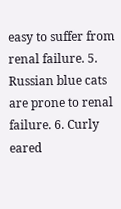easy to suffer from renal failure. 5. Russian blue cats are prone to renal failure. 6. Curly eared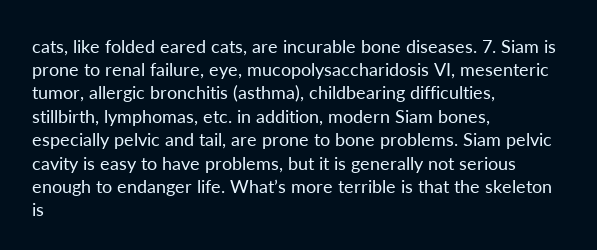cats, like folded eared cats, are incurable bone diseases. 7. Siam is prone to renal failure, eye, mucopolysaccharidosis VI, mesenteric tumor, allergic bronchitis (asthma), childbearing difficulties, stillbirth, lymphomas, etc. in addition, modern Siam bones, especially pelvic and tail, are prone to bone problems. Siam pelvic cavity is easy to have problems, but it is generally not serious enough to endanger life. What’s more terrible is that the skeleton is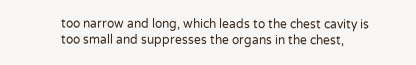too narrow and long, which leads to the chest cavity is too small and suppresses the organs in the chest,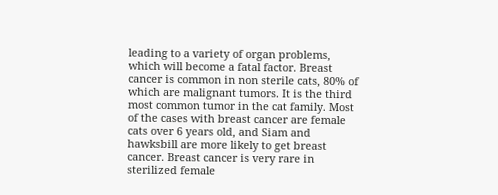leading to a variety of organ problems, which will become a fatal factor. Breast cancer is common in non sterile cats, 80% of which are malignant tumors. It is the third most common tumor in the cat family. Most of the cases with breast cancer are female cats over 6 years old, and Siam and hawksbill are more likely to get breast cancer. Breast cancer is very rare in sterilized female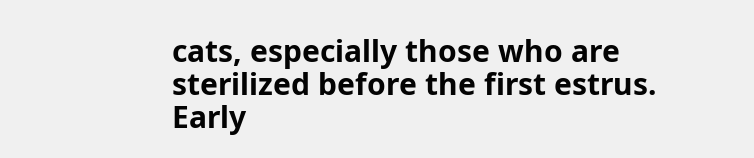cats, especially those who are sterilized before the first estrus. Early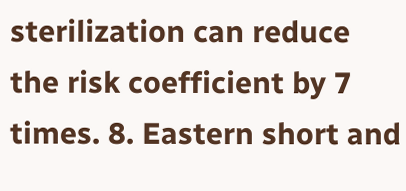sterilization can reduce the risk coefficient by 7 times. 8. Eastern short and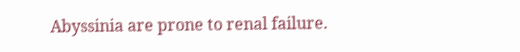Abyssinia are prone to renal failure.